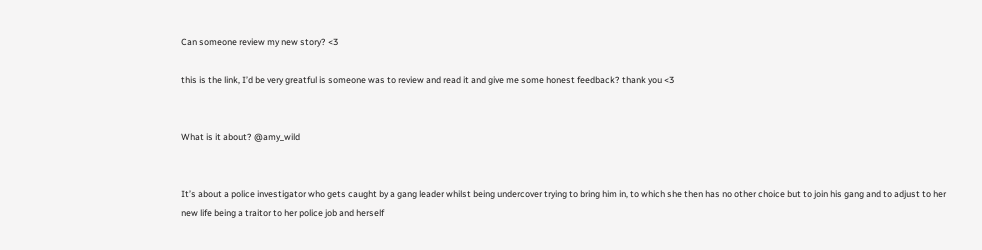Can someone review my new story? <3

this is the link, I’d be very greatful is someone was to review and read it and give me some honest feedback? thank you <3


What is it about? @amy_wild


It’s about a police investigator who gets caught by a gang leader whilst being undercover trying to bring him in, to which she then has no other choice but to join his gang and to adjust to her new life being a traitor to her police job and herself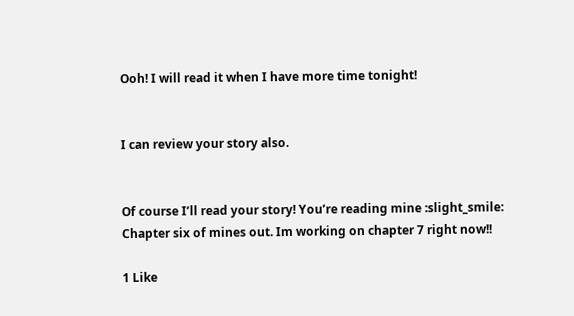Ooh! I will read it when I have more time tonight!


I can review your story also.


Of course I’ll read your story! You’re reading mine :slight_smile: Chapter six of mines out. Im working on chapter 7 right now!!

1 Like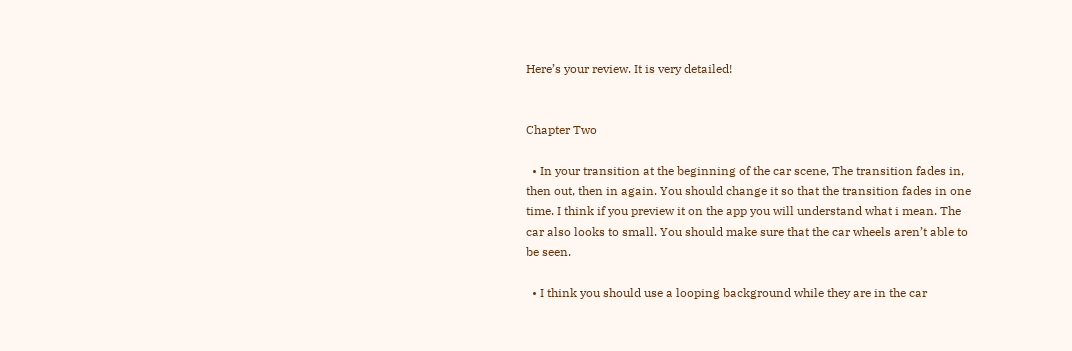Here’s your review. It is very detailed!


Chapter Two

  • In your transition at the beginning of the car scene, The transition fades in, then out, then in again. You should change it so that the transition fades in one time. I think if you preview it on the app you will understand what i mean. The car also looks to small. You should make sure that the car wheels aren’t able to be seen.

  • I think you should use a looping background while they are in the car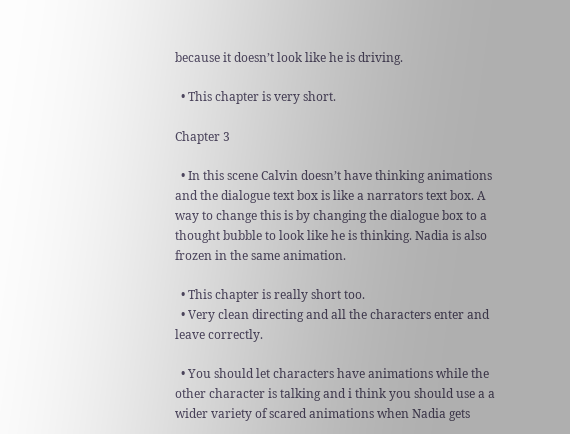because it doesn’t look like he is driving.

  • This chapter is very short.

Chapter 3

  • In this scene Calvin doesn’t have thinking animations and the dialogue text box is like a narrators text box. A way to change this is by changing the dialogue box to a thought bubble to look like he is thinking. Nadia is also frozen in the same animation.

  • This chapter is really short too.
  • Very clean directing and all the characters enter and leave correctly.

  • You should let characters have animations while the other character is talking and i think you should use a a wider variety of scared animations when Nadia gets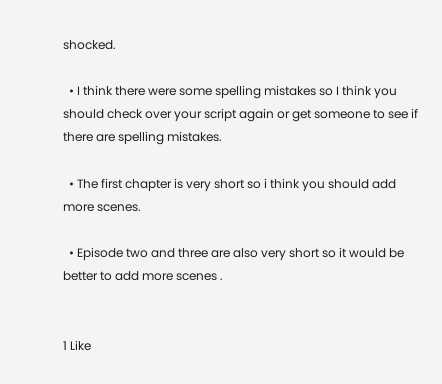shocked.

  • I think there were some spelling mistakes so I think you should check over your script again or get someone to see if there are spelling mistakes.

  • The first chapter is very short so i think you should add more scenes.

  • Episode two and three are also very short so it would be better to add more scenes .


1 Like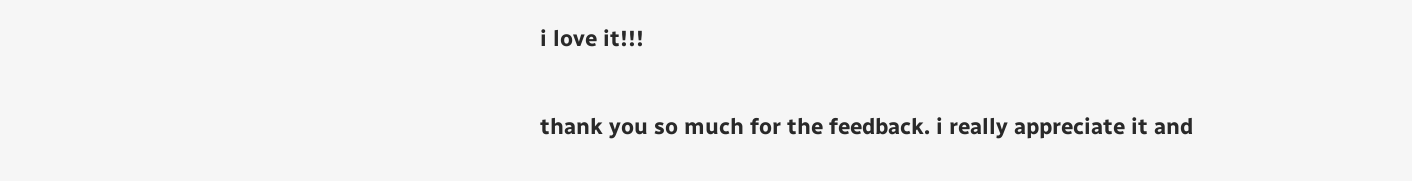i love it!!!

thank you so much for the feedback. i really appreciate it and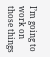I’m going to work on those things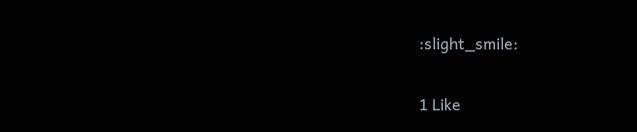:slight_smile:

1 Like